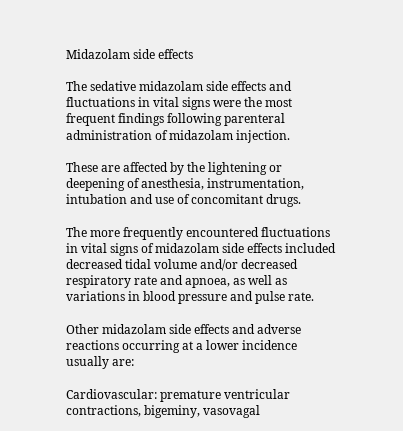Midazolam side effects

The sedative midazolam side effects and fluctuations in vital signs were the most frequent findings following parenteral administration of midazolam injection.

These are affected by the lightening or deepening of anesthesia, instrumentation, intubation and use of concomitant drugs.

The more frequently encountered fluctuations in vital signs of midazolam side effects included decreased tidal volume and/or decreased respiratory rate and apnoea, as well as variations in blood pressure and pulse rate.

Other midazolam side effects and adverse reactions occurring at a lower incidence usually are:

Cardiovascular: premature ventricular contractions, bigeminy, vasovagal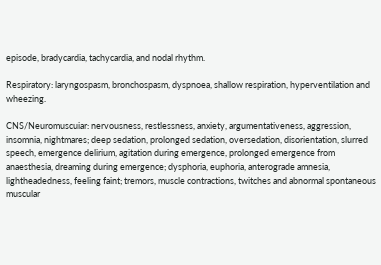episode, bradycardia, tachycardia, and nodal rhythm.

Respiratory: laryngospasm, bronchospasm, dyspnoea, shallow respiration, hyperventilation and wheezing.

CNS/Neuromuscuiar: nervousness, restlessness, anxiety, argumentativeness, aggression, insomnia, nightmares; deep sedation, prolonged sedation, oversedation, disorientation, slurred speech, emergence delirium, agitation during emergence, prolonged emergence from anaesthesia, dreaming during emergence; dysphoria, euphoria, anterograde amnesia, lightheadedness, feeling faint; tremors, muscle contractions, twitches and abnormal spontaneous muscular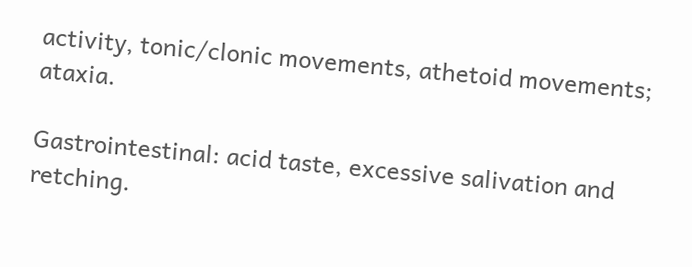activity, tonic/clonic movements, athetoid movements; ataxia.

Gastrointestinal: acid taste, excessive salivation and retching.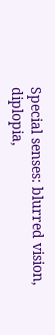Special senses: blurred vision, diplopia,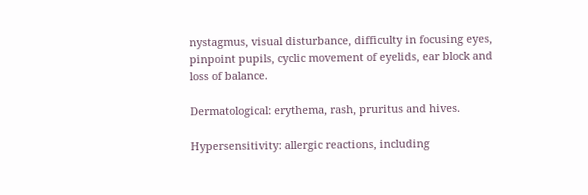nystagmus, visual disturbance, difficulty in focusing eyes, pinpoint pupils, cyclic movement of eyelids, ear block and loss of balance.

Dermatological: erythema, rash, pruritus and hives.

Hypersensitivity: allergic reactions, including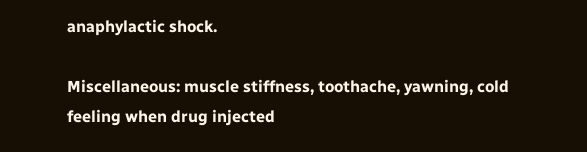anaphylactic shock.

Miscellaneous: muscle stiffness, toothache, yawning, cold feeling when drug injected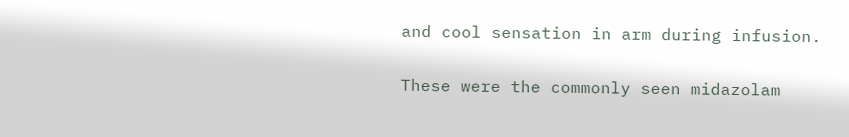and cool sensation in arm during infusion.

These were the commonly seen midazolam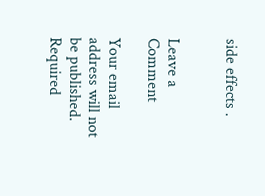side effects .


Leave a Comment

Your email address will not be published. Required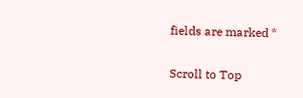fields are marked *

Scroll to Top